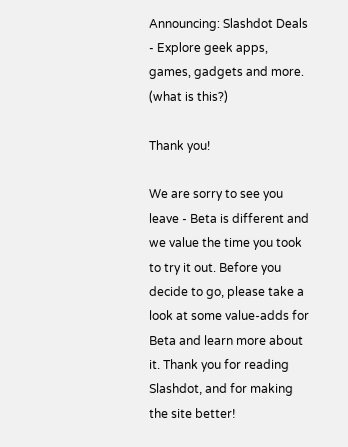Announcing: Slashdot Deals - Explore geek apps, games, gadgets and more. (what is this?)

Thank you!

We are sorry to see you leave - Beta is different and we value the time you took to try it out. Before you decide to go, please take a look at some value-adds for Beta and learn more about it. Thank you for reading Slashdot, and for making the site better!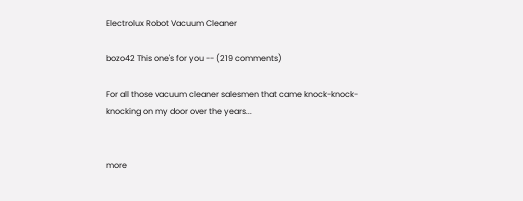Electrolux Robot Vacuum Cleaner

bozo42 This one's for you -- (219 comments)

For all those vacuum cleaner salesmen that came knock-knock-knocking on my door over the years...


more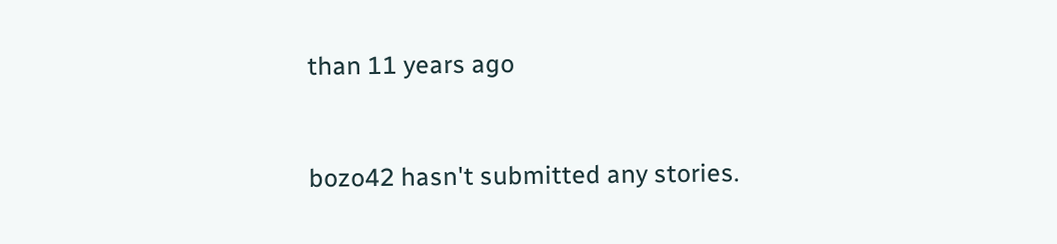than 11 years ago


bozo42 hasn't submitted any stories.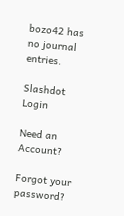bozo42 has no journal entries.

Slashdot Login

Need an Account?

Forgot your password?